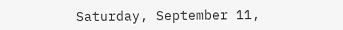Saturday, September 11,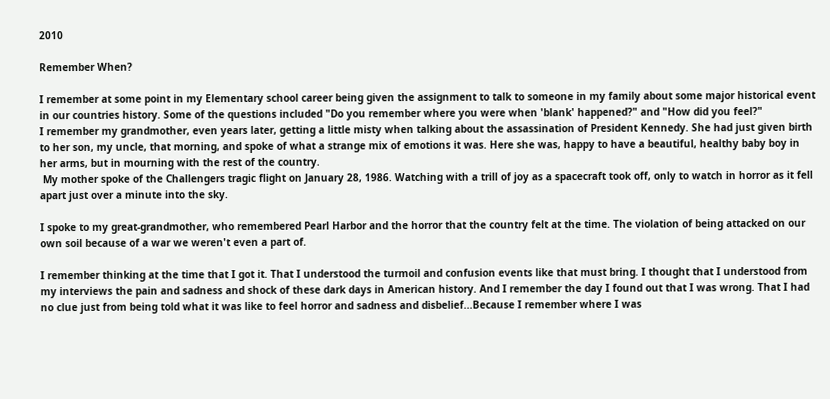2010

Remember When?

I remember at some point in my Elementary school career being given the assignment to talk to someone in my family about some major historical event in our countries history. Some of the questions included "Do you remember where you were when 'blank' happened?" and "How did you feel?"
I remember my grandmother, even years later, getting a little misty when talking about the assassination of President Kennedy. She had just given birth to her son, my uncle, that morning, and spoke of what a strange mix of emotions it was. Here she was, happy to have a beautiful, healthy baby boy in her arms, but in mourning with the rest of the country.
 My mother spoke of the Challengers tragic flight on January 28, 1986. Watching with a trill of joy as a spacecraft took off, only to watch in horror as it fell apart just over a minute into the sky.

I spoke to my great-grandmother, who remembered Pearl Harbor and the horror that the country felt at the time. The violation of being attacked on our own soil because of a war we weren't even a part of.

I remember thinking at the time that I got it. That I understood the turmoil and confusion events like that must bring. I thought that I understood from my interviews the pain and sadness and shock of these dark days in American history. And I remember the day I found out that I was wrong. That I had no clue just from being told what it was like to feel horror and sadness and disbelief...Because I remember where I was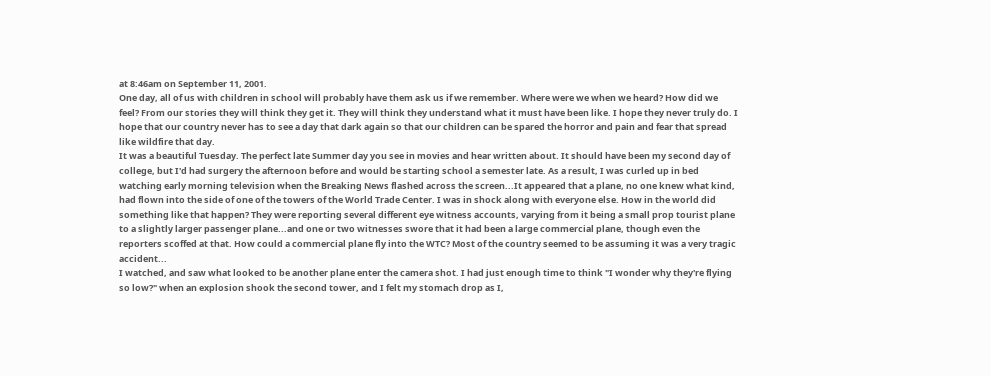at 8:46am on September 11, 2001.
One day, all of us with children in school will probably have them ask us if we remember. Where were we when we heard? How did we feel? From our stories they will think they get it. They will think they understand what it must have been like. I hope they never truly do. I hope that our country never has to see a day that dark again so that our children can be spared the horror and pain and fear that spread like wildfire that day.
It was a beautiful Tuesday. The perfect late Summer day you see in movies and hear written about. It should have been my second day of college, but I'd had surgery the afternoon before and would be starting school a semester late. As a result, I was curled up in bed watching early morning television when the Breaking News flashed across the screen...It appeared that a plane, no one knew what kind, had flown into the side of one of the towers of the World Trade Center. I was in shock along with everyone else. How in the world did something like that happen? They were reporting several different eye witness accounts, varying from it being a small prop tourist plane to a slightly larger passenger plane...and one or two witnesses swore that it had been a large commercial plane, though even the reporters scoffed at that. How could a commercial plane fly into the WTC? Most of the country seemed to be assuming it was a very tragic accident...
I watched, and saw what looked to be another plane enter the camera shot. I had just enough time to think "I wonder why they're flying so low?" when an explosion shook the second tower, and I felt my stomach drop as I,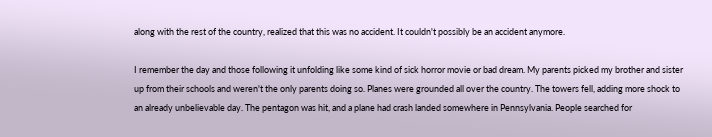along with the rest of the country, realized that this was no accident. It couldn't possibly be an accident anymore.

I remember the day and those following it unfolding like some kind of sick horror movie or bad dream. My parents picked my brother and sister up from their schools and weren't the only parents doing so. Planes were grounded all over the country. The towers fell, adding more shock to an already unbelievable day. The pentagon was hit, and a plane had crash landed somewhere in Pennsylvania. People searched for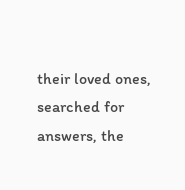their loved ones, searched for answers, the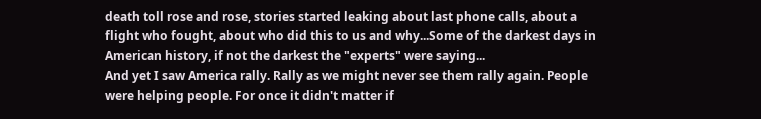death toll rose and rose, stories started leaking about last phone calls, about a flight who fought, about who did this to us and why...Some of the darkest days in American history, if not the darkest the "experts" were saying...
And yet I saw America rally. Rally as we might never see them rally again. People were helping people. For once it didn't matter if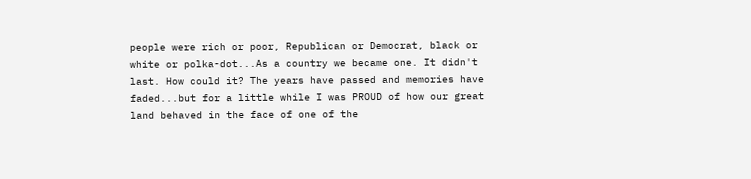people were rich or poor, Republican or Democrat, black or white or polka-dot...As a country we became one. It didn't last. How could it? The years have passed and memories have faded...but for a little while I was PROUD of how our great land behaved in the face of one of the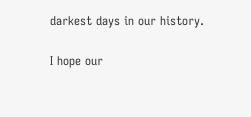darkest days in our history.

I hope our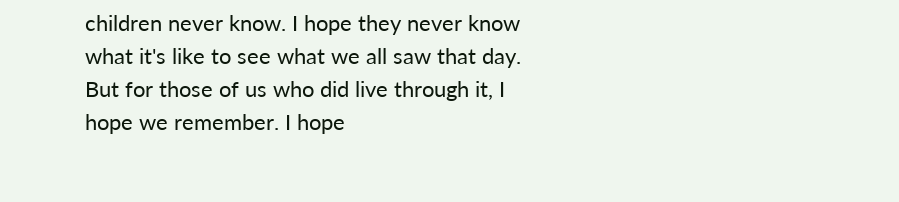children never know. I hope they never know what it's like to see what we all saw that day. But for those of us who did live through it, I hope we remember. I hope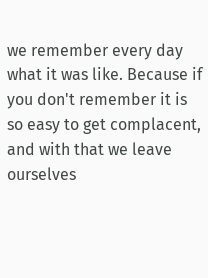we remember every day what it was like. Because if you don't remember it is so easy to get complacent, and with that we leave ourselves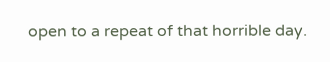open to a repeat of that horrible day.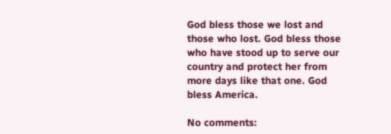God bless those we lost and those who lost. God bless those who have stood up to serve our country and protect her from more days like that one. God bless America.

No comments: